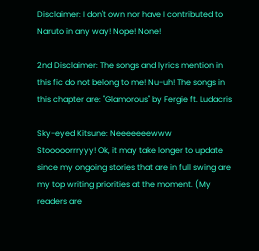Disclaimer: I don't own nor have I contributed to Naruto in any way! Nope! None!

2nd Disclaimer: The songs and lyrics mention in this fic do not belong to me! Nu-uh! The songs in this chapter are: "Glamorous" by Fergie ft. Ludacris

Sky-eyed Kitsune: Neeeeeeewww Stooooorrryyy! Ok, it may take longer to update since my ongoing stories that are in full swing are my top writing priorities at the moment. (My readers are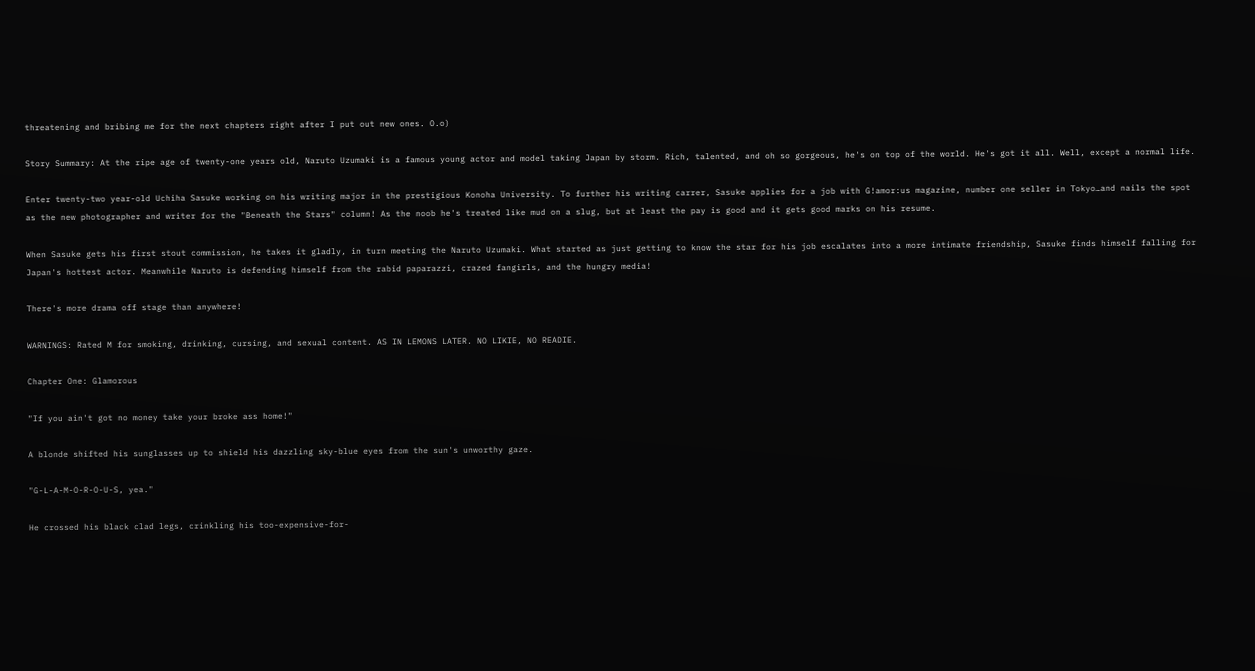threatening and bribing me for the next chapters right after I put out new ones. O.o)

Story Summary: At the ripe age of twenty-one years old, Naruto Uzumaki is a famous young actor and model taking Japan by storm. Rich, talented, and oh so gorgeous, he's on top of the world. He's got it all. Well, except a normal life.

Enter twenty-two year-old Uchiha Sasuke working on his writing major in the prestigious Konoha University. To further his writing carrer, Sasuke applies for a job with G!amor:us magazine, number one seller in Tokyo…and nails the spot as the new photographer and writer for the "Beneath the Stars" column! As the noob he's treated like mud on a slug, but at least the pay is good and it gets good marks on his resume.

When Sasuke gets his first stout commission, he takes it gladly, in turn meeting the Naruto Uzumaki. What started as just getting to know the star for his job escalates into a more intimate friendship, Sasuke finds himself falling for Japan's hottest actor. Meanwhile Naruto is defending himself from the rabid paparazzi, crazed fangirls, and the hungry media!

There's more drama off stage than anywhere!

WARNINGS: Rated M for smoking, drinking, cursing, and sexual content. AS IN LEMONS LATER. NO LIKIE, NO READIE.

Chapter One: Glamorous

"If you ain't got no money take your broke ass home!"

A blonde shifted his sunglasses up to shield his dazzling sky-blue eyes from the sun's unworthy gaze.

"G-L-A-M-O-R-O-U-S, yea."

He crossed his black clad legs, crinkling his too-expensive-for-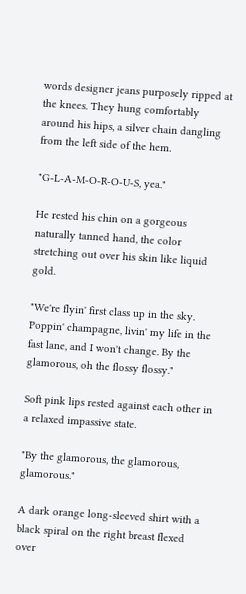words designer jeans purposely ripped at the knees. They hung comfortably around his hips, a silver chain dangling from the left side of the hem.

"G-L-A-M-O-R-O-U-S, yea."

He rested his chin on a gorgeous naturally tanned hand, the color stretching out over his skin like liquid gold.

"We're flyin' first class up in the sky. Poppin' champagne, livin' my life in the fast lane, and I won't change. By the glamorous, oh the flossy flossy."

Soft pink lips rested against each other in a relaxed impassive state.

"By the glamorous, the glamorous, glamorous."

A dark orange long-sleeved shirt with a black spiral on the right breast flexed over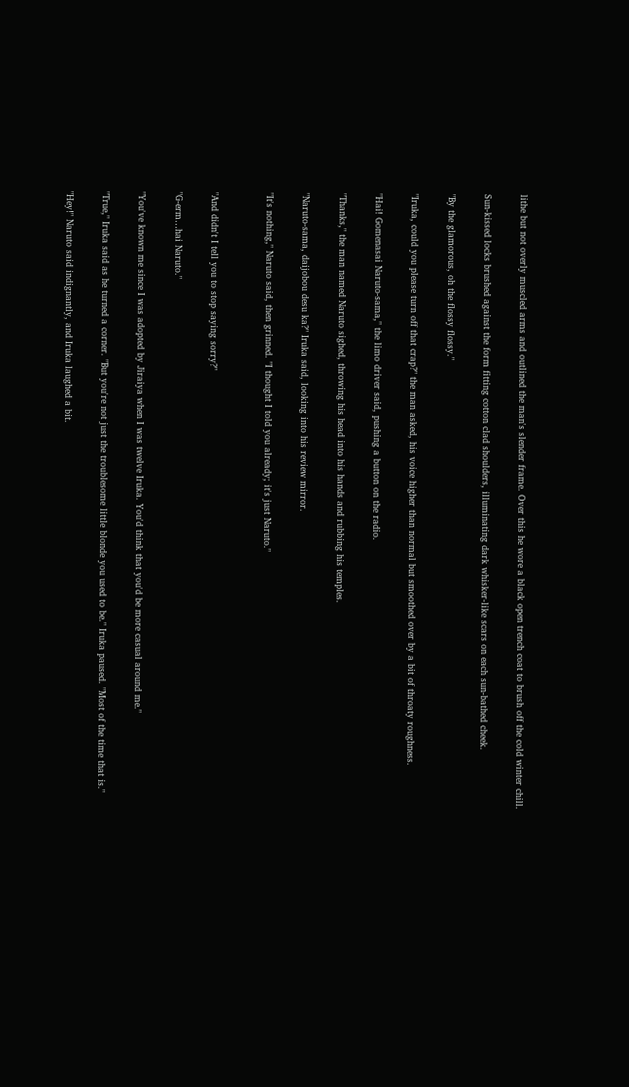lithe but not overly muscled arms and outlined the man's slender frame. Over this he wore a black open trench coat to brush off the cold winter chill.

Sun-kissed locks brushed against the form fitting cotton clad shoulders, illuminating dark whisker-like scars on each sun-bathed cheek.

"By the glamorous, oh the flossy flossy."

"Iruka, could you please turn off that crap?" the man asked, his voice higher than normal but smoothed over by a bit of throaty roughness.

"Hai! Gomenasai Naruto-sama," the limo driver said, pushing a button on the radio.

"Thanks," the man named Naruto sighed, throwing his head into his hands and rubbing his temples.

"Naruto-sama, daijobou desu ka?" Iruka said, looking into his review mirror.

"It's nothing," Naruto said, then grinned. "I thought I told you already; it's just Naruto."


"And didn't I tell you to stop saying sorry?"

"G-erm…hai Naruto."

"You've known me since I was adopted by Jiraiya when I was twelve Iruka. You'd think that you'd be more casual around me."

"True," Iruka said as he turned a corner. "But you're not just the troublesome little blonde you used to be." Iruka paused. "Most of the time that is."

"Hey!" Naruto said indignantly, and Iruka laughed a bit.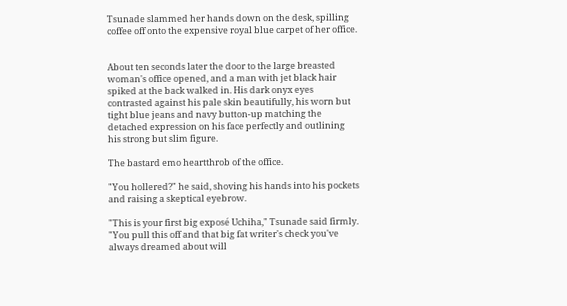Tsunade slammed her hands down on the desk, spilling coffee off onto the expensive royal blue carpet of her office.


About ten seconds later the door to the large breasted woman's office opened, and a man with jet black hair spiked at the back walked in. His dark onyx eyes contrasted against his pale skin beautifully, his worn but tight blue jeans and navy button-up matching the detached expression on his face perfectly and outlining his strong but slim figure.

The bastard emo heartthrob of the office.

"You hollered?" he said, shoving his hands into his pockets and raising a skeptical eyebrow.

"This is your first big exposé Uchiha," Tsunade said firmly. "You pull this off and that big fat writer's check you've always dreamed about will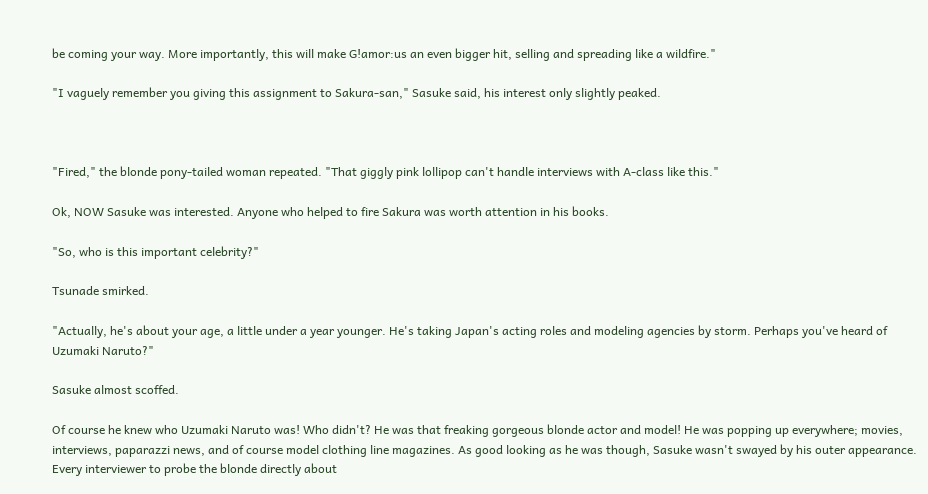be coming your way. More importantly, this will make G!amor:us an even bigger hit, selling and spreading like a wildfire."

"I vaguely remember you giving this assignment to Sakura-san," Sasuke said, his interest only slightly peaked.



"Fired," the blonde pony-tailed woman repeated. "That giggly pink lollipop can't handle interviews with A-class like this."

Ok, NOW Sasuke was interested. Anyone who helped to fire Sakura was worth attention in his books.

"So, who is this important celebrity?"

Tsunade smirked.

"Actually, he's about your age, a little under a year younger. He's taking Japan's acting roles and modeling agencies by storm. Perhaps you've heard of Uzumaki Naruto?"

Sasuke almost scoffed.

Of course he knew who Uzumaki Naruto was! Who didn't? He was that freaking gorgeous blonde actor and model! He was popping up everywhere; movies, interviews, paparazzi news, and of course model clothing line magazines. As good looking as he was though, Sasuke wasn't swayed by his outer appearance. Every interviewer to probe the blonde directly about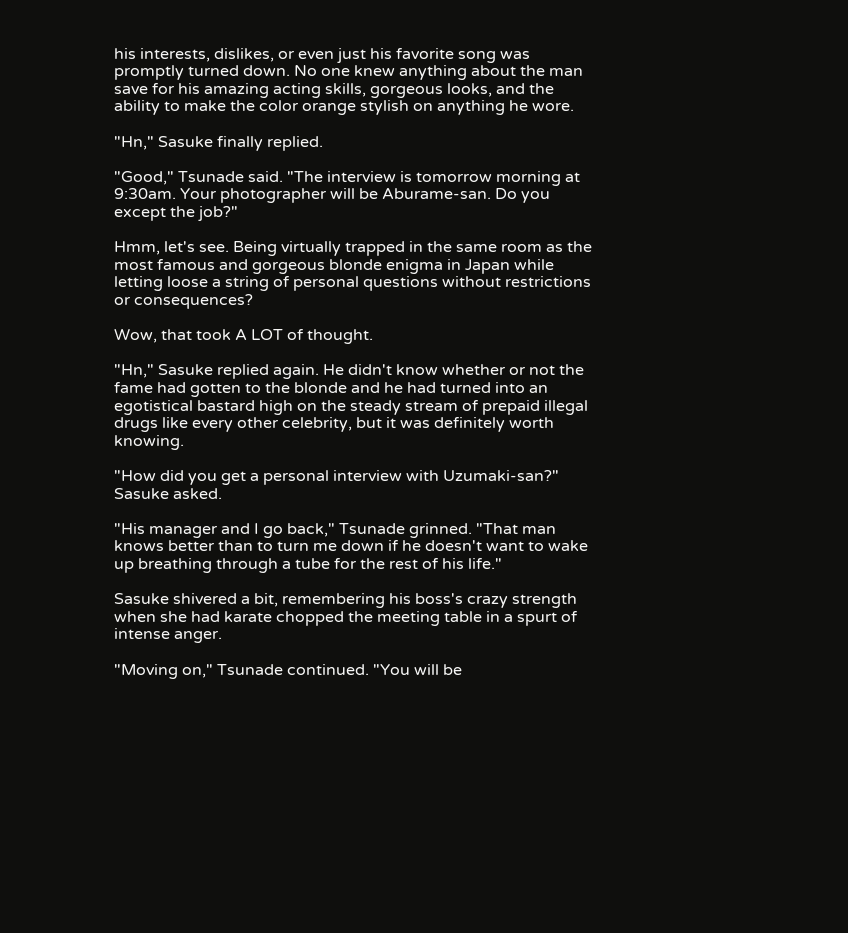his interests, dislikes, or even just his favorite song was promptly turned down. No one knew anything about the man save for his amazing acting skills, gorgeous looks, and the ability to make the color orange stylish on anything he wore.

"Hn," Sasuke finally replied.

"Good," Tsunade said. "The interview is tomorrow morning at 9:30am. Your photographer will be Aburame-san. Do you except the job?"

Hmm, let's see. Being virtually trapped in the same room as the most famous and gorgeous blonde enigma in Japan while letting loose a string of personal questions without restrictions or consequences?

Wow, that took A LOT of thought.

"Hn," Sasuke replied again. He didn't know whether or not the fame had gotten to the blonde and he had turned into an egotistical bastard high on the steady stream of prepaid illegal drugs like every other celebrity, but it was definitely worth knowing.

"How did you get a personal interview with Uzumaki-san?" Sasuke asked.

"His manager and I go back," Tsunade grinned. "That man knows better than to turn me down if he doesn't want to wake up breathing through a tube for the rest of his life."

Sasuke shivered a bit, remembering his boss's crazy strength when she had karate chopped the meeting table in a spurt of intense anger.

"Moving on," Tsunade continued. "You will be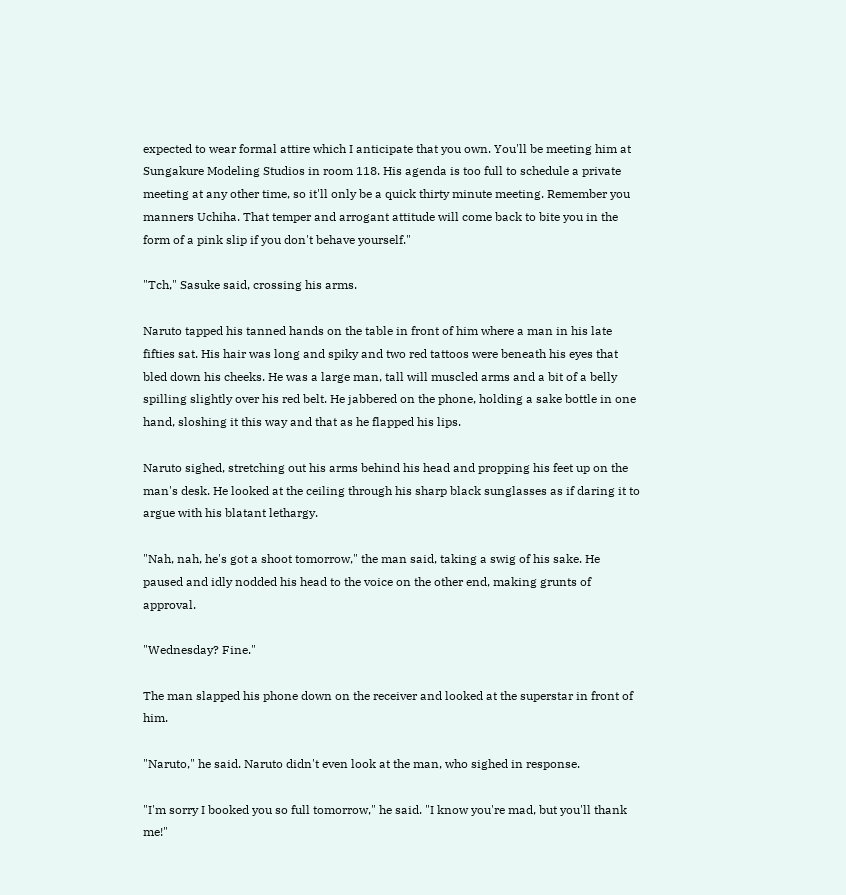expected to wear formal attire which I anticipate that you own. You'll be meeting him at Sungakure Modeling Studios in room 118. His agenda is too full to schedule a private meeting at any other time, so it'll only be a quick thirty minute meeting. Remember you manners Uchiha. That temper and arrogant attitude will come back to bite you in the form of a pink slip if you don't behave yourself."

"Tch," Sasuke said, crossing his arms.

Naruto tapped his tanned hands on the table in front of him where a man in his late fifties sat. His hair was long and spiky and two red tattoos were beneath his eyes that bled down his cheeks. He was a large man, tall will muscled arms and a bit of a belly spilling slightly over his red belt. He jabbered on the phone, holding a sake bottle in one hand, sloshing it this way and that as he flapped his lips.

Naruto sighed, stretching out his arms behind his head and propping his feet up on the man's desk. He looked at the ceiling through his sharp black sunglasses as if daring it to argue with his blatant lethargy.

"Nah, nah, he's got a shoot tomorrow," the man said, taking a swig of his sake. He paused and idly nodded his head to the voice on the other end, making grunts of approval.

"Wednesday? Fine."

The man slapped his phone down on the receiver and looked at the superstar in front of him.

"Naruto," he said. Naruto didn't even look at the man, who sighed in response.

"I'm sorry I booked you so full tomorrow," he said. "I know you're mad, but you'll thank me!"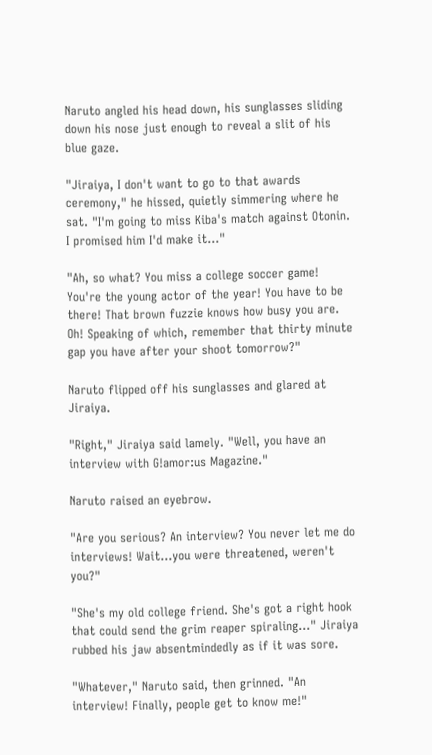Naruto angled his head down, his sunglasses sliding down his nose just enough to reveal a slit of his blue gaze.

"Jiraiya, I don't want to go to that awards ceremony," he hissed, quietly simmering where he sat. "I'm going to miss Kiba's match against Otonin. I promised him I'd make it…"

"Ah, so what? You miss a college soccer game! You're the young actor of the year! You have to be there! That brown fuzzie knows how busy you are. Oh! Speaking of which, remember that thirty minute gap you have after your shoot tomorrow?"

Naruto flipped off his sunglasses and glared at Jiraiya.

"Right," Jiraiya said lamely. "Well, you have an interview with G!amor:us Magazine."

Naruto raised an eyebrow.

"Are you serious? An interview? You never let me do interviews! Wait…you were threatened, weren't you?"

"She's my old college friend. She's got a right hook that could send the grim reaper spiraling…" Jiraiya rubbed his jaw absentmindedly as if it was sore.

"Whatever," Naruto said, then grinned. "An interview! Finally, people get to know me!"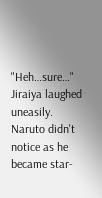"Heh…sure…" Jiraiya laughed uneasily. Naruto didn't notice as he became star-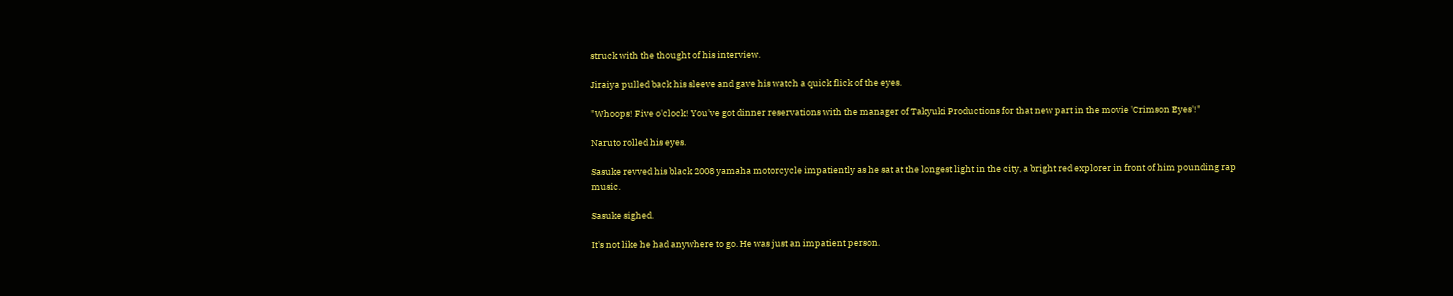struck with the thought of his interview.

Jiraiya pulled back his sleeve and gave his watch a quick flick of the eyes.

"Whoops! Five o'clock! You've got dinner reservations with the manager of Takyuki Productions for that new part in the movie 'Crimson Eyes'!"

Naruto rolled his eyes.

Sasuke revved his black 2008 yamaha motorcycle impatiently as he sat at the longest light in the city, a bright red explorer in front of him pounding rap music.

Sasuke sighed.

It's not like he had anywhere to go. He was just an impatient person.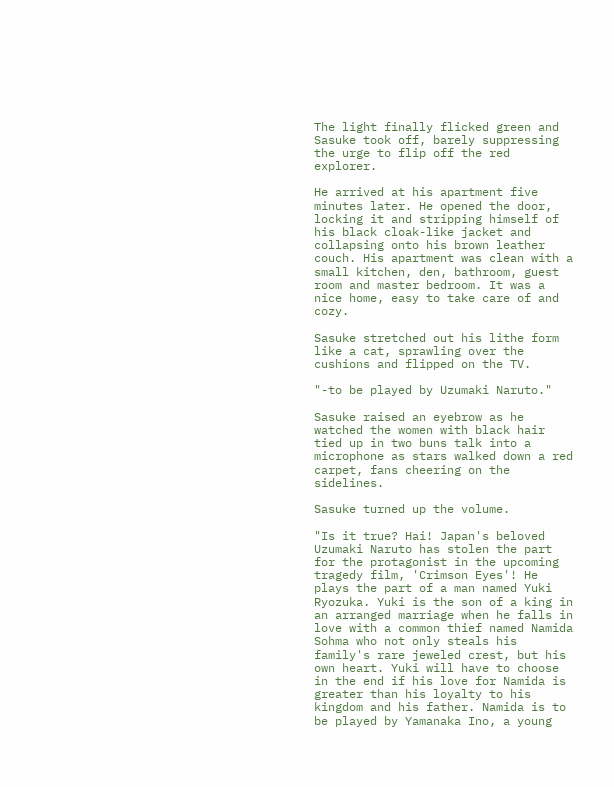The light finally flicked green and Sasuke took off, barely suppressing the urge to flip off the red explorer.

He arrived at his apartment five minutes later. He opened the door, locking it and stripping himself of his black cloak-like jacket and collapsing onto his brown leather couch. His apartment was clean with a small kitchen, den, bathroom, guest room and master bedroom. It was a nice home, easy to take care of and cozy.

Sasuke stretched out his lithe form like a cat, sprawling over the cushions and flipped on the TV.

"-to be played by Uzumaki Naruto."

Sasuke raised an eyebrow as he watched the women with black hair tied up in two buns talk into a microphone as stars walked down a red carpet, fans cheering on the sidelines.

Sasuke turned up the volume.

"Is it true? Hai! Japan's beloved Uzumaki Naruto has stolen the part for the protagonist in the upcoming tragedy film, 'Crimson Eyes'! He plays the part of a man named Yuki Ryozuka. Yuki is the son of a king in an arranged marriage when he falls in love with a common thief named Namida Sohma who not only steals his family's rare jeweled crest, but his own heart. Yuki will have to choose in the end if his love for Namida is greater than his loyalty to his kingdom and his father. Namida is to be played by Yamanaka Ino, a young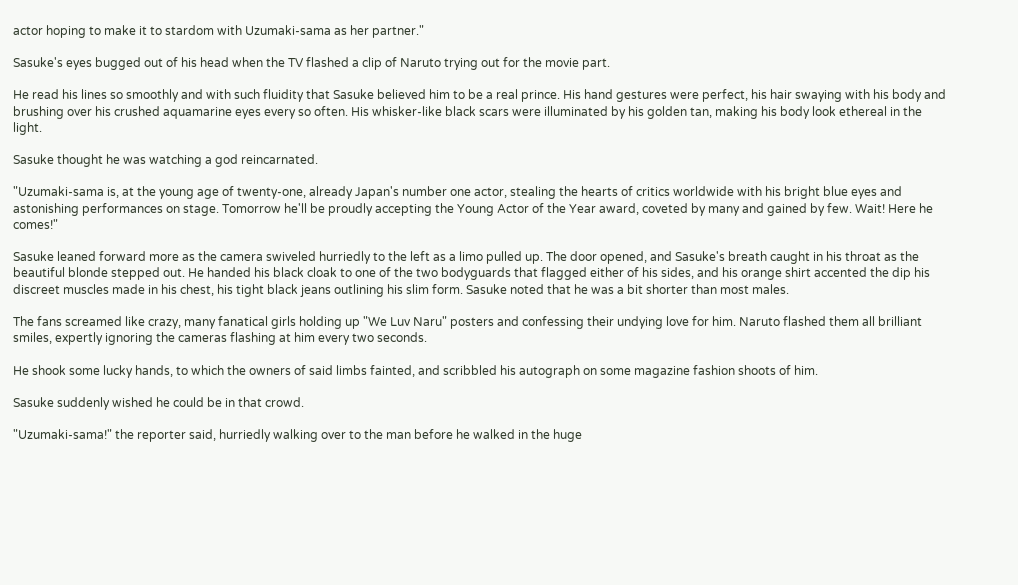actor hoping to make it to stardom with Uzumaki-sama as her partner."

Sasuke's eyes bugged out of his head when the TV flashed a clip of Naruto trying out for the movie part.

He read his lines so smoothly and with such fluidity that Sasuke believed him to be a real prince. His hand gestures were perfect, his hair swaying with his body and brushing over his crushed aquamarine eyes every so often. His whisker-like black scars were illuminated by his golden tan, making his body look ethereal in the light.

Sasuke thought he was watching a god reincarnated.

"Uzumaki-sama is, at the young age of twenty-one, already Japan's number one actor, stealing the hearts of critics worldwide with his bright blue eyes and astonishing performances on stage. Tomorrow he'll be proudly accepting the Young Actor of the Year award, coveted by many and gained by few. Wait! Here he comes!"

Sasuke leaned forward more as the camera swiveled hurriedly to the left as a limo pulled up. The door opened, and Sasuke's breath caught in his throat as the beautiful blonde stepped out. He handed his black cloak to one of the two bodyguards that flagged either of his sides, and his orange shirt accented the dip his discreet muscles made in his chest, his tight black jeans outlining his slim form. Sasuke noted that he was a bit shorter than most males.

The fans screamed like crazy, many fanatical girls holding up "We Luv Naru" posters and confessing their undying love for him. Naruto flashed them all brilliant smiles, expertly ignoring the cameras flashing at him every two seconds.

He shook some lucky hands, to which the owners of said limbs fainted, and scribbled his autograph on some magazine fashion shoots of him.

Sasuke suddenly wished he could be in that crowd.

"Uzumaki-sama!" the reporter said, hurriedly walking over to the man before he walked in the huge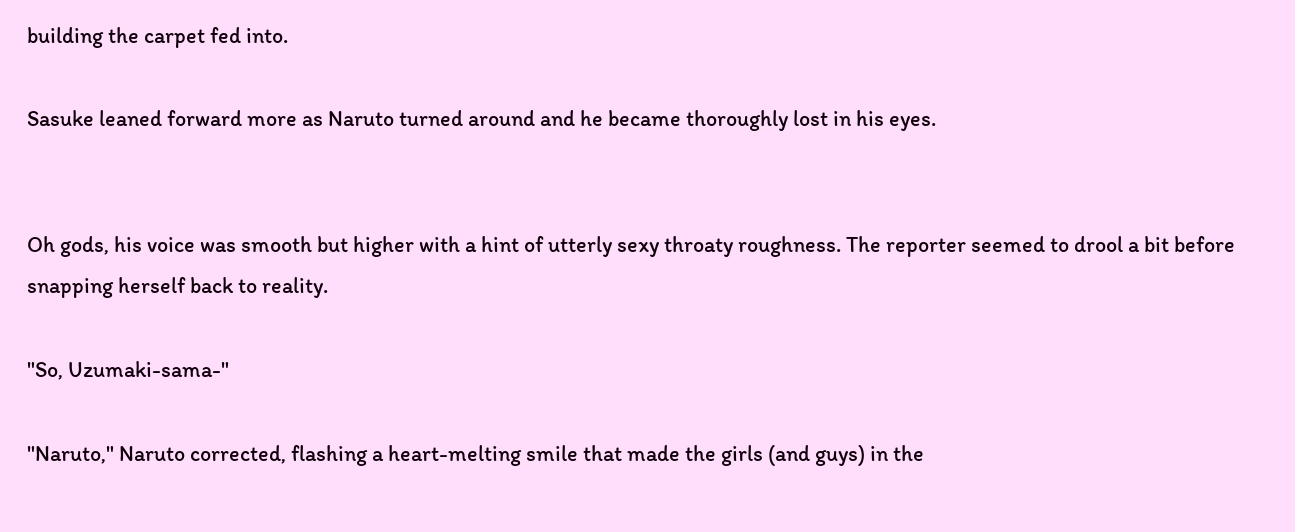building the carpet fed into.

Sasuke leaned forward more as Naruto turned around and he became thoroughly lost in his eyes.


Oh gods, his voice was smooth but higher with a hint of utterly sexy throaty roughness. The reporter seemed to drool a bit before snapping herself back to reality.

"So, Uzumaki-sama-"

"Naruto," Naruto corrected, flashing a heart-melting smile that made the girls (and guys) in the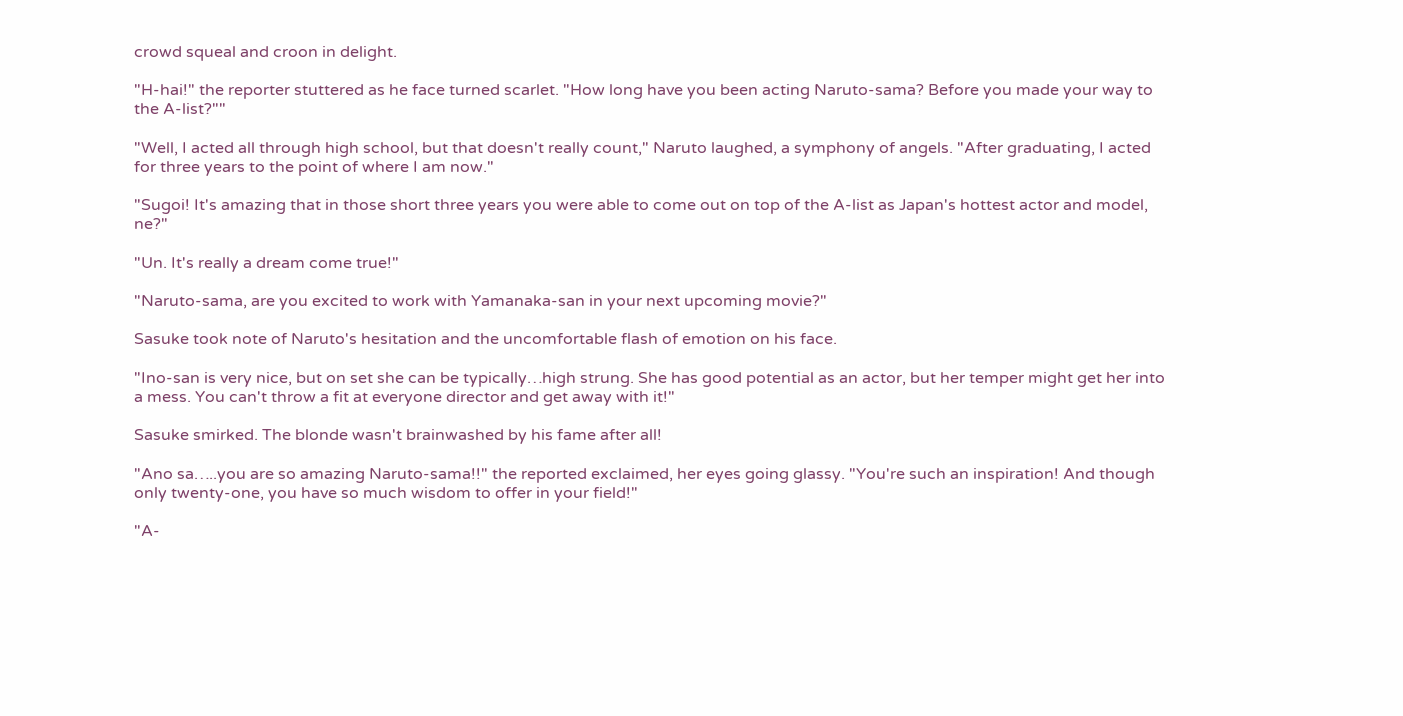crowd squeal and croon in delight.

"H-hai!" the reporter stuttered as he face turned scarlet. "How long have you been acting Naruto-sama? Before you made your way to the A-list?""

"Well, I acted all through high school, but that doesn't really count," Naruto laughed, a symphony of angels. "After graduating, I acted for three years to the point of where I am now."

"Sugoi! It's amazing that in those short three years you were able to come out on top of the A-list as Japan's hottest actor and model, ne?"

"Un. It's really a dream come true!"

"Naruto-sama, are you excited to work with Yamanaka-san in your next upcoming movie?"

Sasuke took note of Naruto's hesitation and the uncomfortable flash of emotion on his face.

"Ino-san is very nice, but on set she can be typically…high strung. She has good potential as an actor, but her temper might get her into a mess. You can't throw a fit at everyone director and get away with it!"

Sasuke smirked. The blonde wasn't brainwashed by his fame after all!

"Ano sa…..you are so amazing Naruto-sama!!" the reported exclaimed, her eyes going glassy. "You're such an inspiration! And though only twenty-one, you have so much wisdom to offer in your field!"

"A-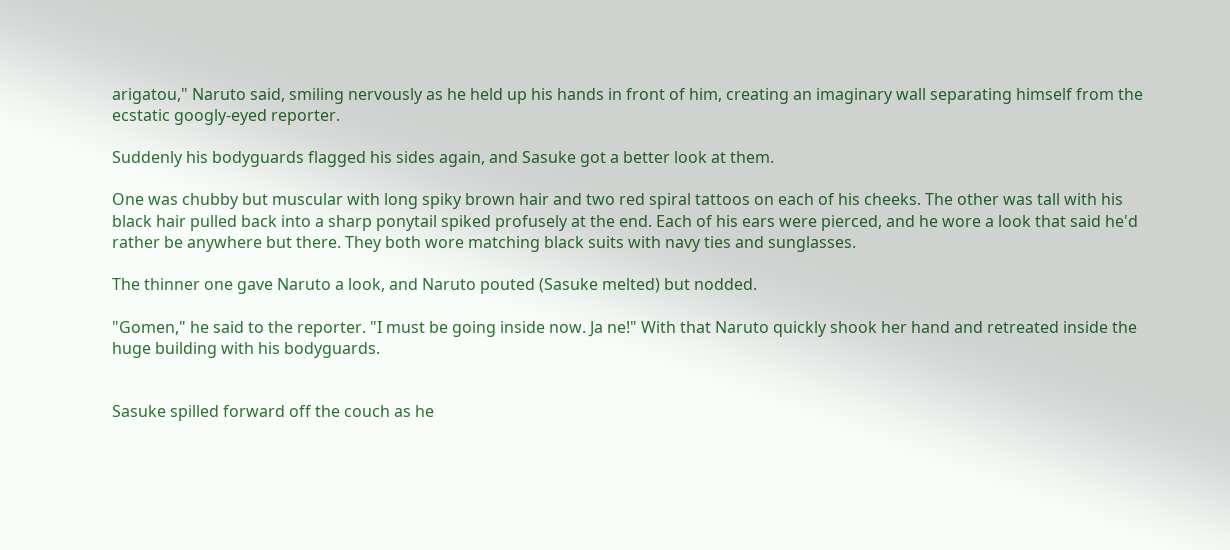arigatou," Naruto said, smiling nervously as he held up his hands in front of him, creating an imaginary wall separating himself from the ecstatic googly-eyed reporter.

Suddenly his bodyguards flagged his sides again, and Sasuke got a better look at them.

One was chubby but muscular with long spiky brown hair and two red spiral tattoos on each of his cheeks. The other was tall with his black hair pulled back into a sharp ponytail spiked profusely at the end. Each of his ears were pierced, and he wore a look that said he'd rather be anywhere but there. They both wore matching black suits with navy ties and sunglasses.

The thinner one gave Naruto a look, and Naruto pouted (Sasuke melted) but nodded.

"Gomen," he said to the reporter. "I must be going inside now. Ja ne!" With that Naruto quickly shook her hand and retreated inside the huge building with his bodyguards.


Sasuke spilled forward off the couch as he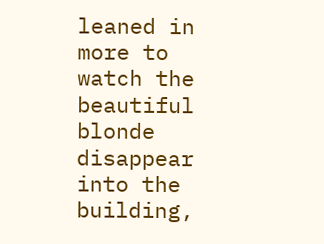leaned in more to watch the beautiful blonde disappear into the building,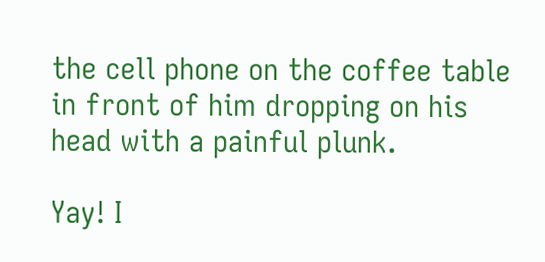the cell phone on the coffee table in front of him dropping on his head with a painful plunk.

Yay! I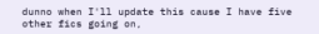dunno when I'll update this cause I have five other fics going on,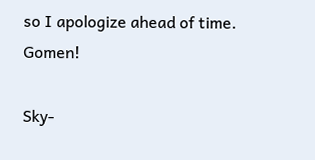so I apologize ahead of time. Gomen!

Sky-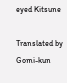eyed Kitsune

Translated by Gomi-kun